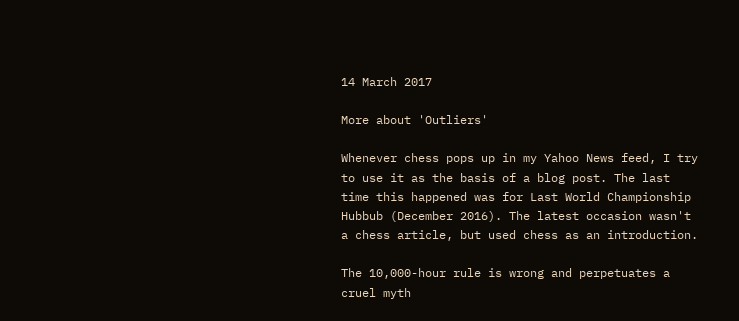14 March 2017

More about 'Outliers'

Whenever chess pops up in my Yahoo News feed, I try to use it as the basis of a blog post. The last time this happened was for Last World Championship Hubbub (December 2016). The latest occasion wasn't a chess article, but used chess as an introduction.

The 10,000-hour rule is wrong and perpetuates a cruel myth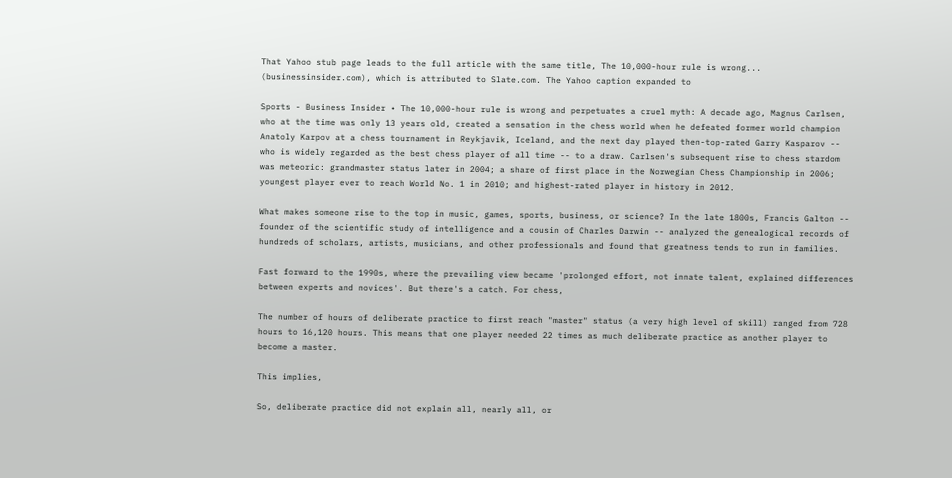That Yahoo stub page leads to the full article with the same title, The 10,000-hour rule is wrong... (businessinsider.com), which is attributed to Slate.com. The Yahoo caption expanded to

Sports - Business Insider • The 10,000-hour rule is wrong and perpetuates a cruel myth: A decade ago, Magnus Carlsen, who at the time was only 13 years old, created a sensation in the chess world when he defeated former world champion Anatoly Karpov at a chess tournament in Reykjavik, Iceland, and the next day played then-top-rated Garry Kasparov -- who is widely regarded as the best chess player of all time -- to a draw. Carlsen's subsequent rise to chess stardom was meteoric: grandmaster status later in 2004; a share of first place in the Norwegian Chess Championship in 2006; youngest player ever to reach World No. 1 in 2010; and highest-rated player in history in 2012.

What makes someone rise to the top in music, games, sports, business, or science? In the late 1800s, Francis Galton -- founder of the scientific study of intelligence and a cousin of Charles Darwin -- analyzed the genealogical records of hundreds of scholars, artists, musicians, and other professionals and found that greatness tends to run in families.

Fast forward to the 1990s, where the prevailing view became 'prolonged effort, not innate talent, explained differences between experts and novices'. But there's a catch. For chess,

The number of hours of deliberate practice to first reach "master" status (a very high level of skill) ranged from 728 hours to 16,120 hours. This means that one player needed 22 times as much deliberate practice as another player to become a master.

This implies,

So, deliberate practice did not explain all, nearly all, or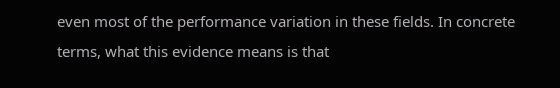even most of the performance variation in these fields. In concrete terms, what this evidence means is that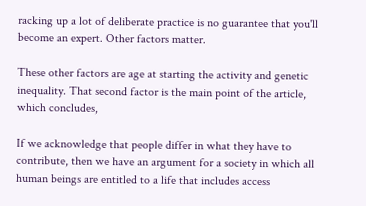racking up a lot of deliberate practice is no guarantee that you'll become an expert. Other factors matter.

These other factors are age at starting the activity and genetic inequality. That second factor is the main point of the article, which concludes,

If we acknowledge that people differ in what they have to contribute, then we have an argument for a society in which all human beings are entitled to a life that includes access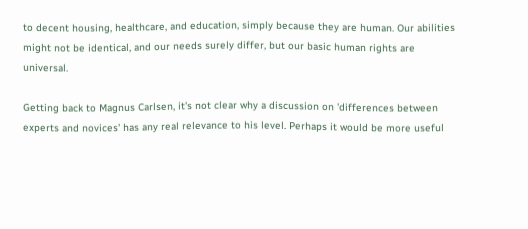to decent housing, healthcare, and education, simply because they are human. Our abilities might not be identical, and our needs surely differ, but our basic human rights are universal.

Getting back to Magnus Carlsen, it's not clear why a discussion on 'differences between experts and novices' has any real relevance to his level. Perhaps it would be more useful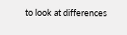to look at differences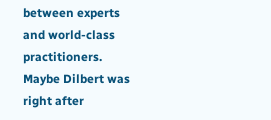between experts and world-class practitioners. Maybe Dilbert was right after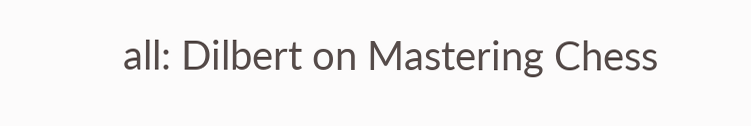all: Dilbert on Mastering Chess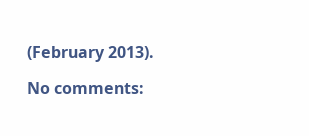(February 2013).

No comments: